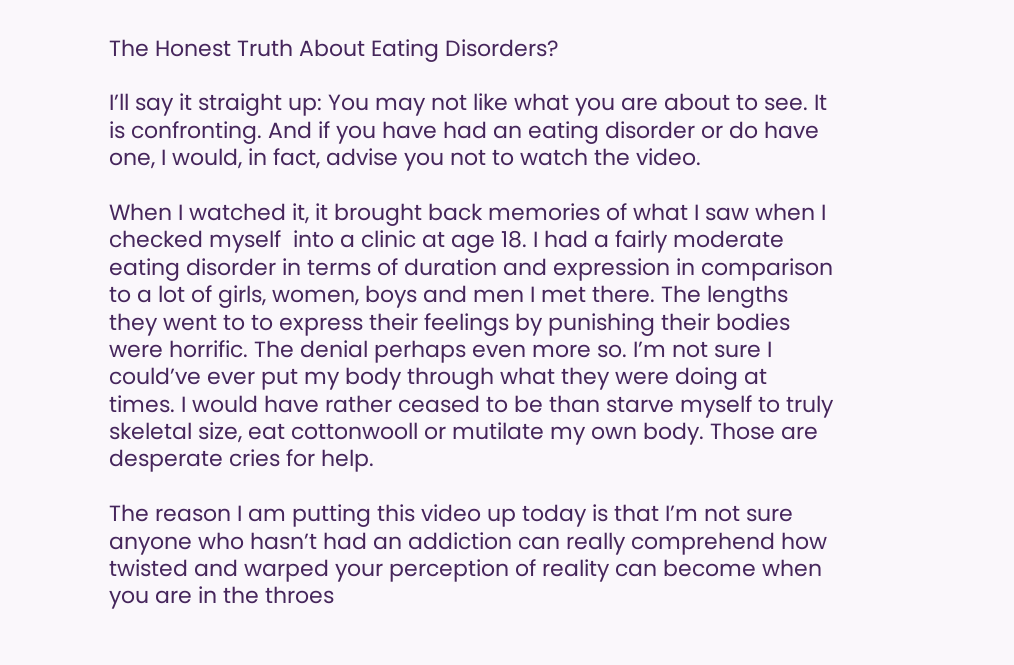The Honest Truth About Eating Disorders?

I’ll say it straight up: You may not like what you are about to see. It is confronting. And if you have had an eating disorder or do have one, I would, in fact, advise you not to watch the video.

When I watched it, it brought back memories of what I saw when I checked myself  into a clinic at age 18. I had a fairly moderate eating disorder in terms of duration and expression in comparison to a lot of girls, women, boys and men I met there. The lengths they went to to express their feelings by punishing their bodies were horrific. The denial perhaps even more so. I’m not sure I could’ve ever put my body through what they were doing at times. I would have rather ceased to be than starve myself to truly skeletal size, eat cottonwooll or mutilate my own body. Those are desperate cries for help.

The reason I am putting this video up today is that I’m not sure anyone who hasn’t had an addiction can really comprehend how twisted and warped your perception of reality can become when you are in the throes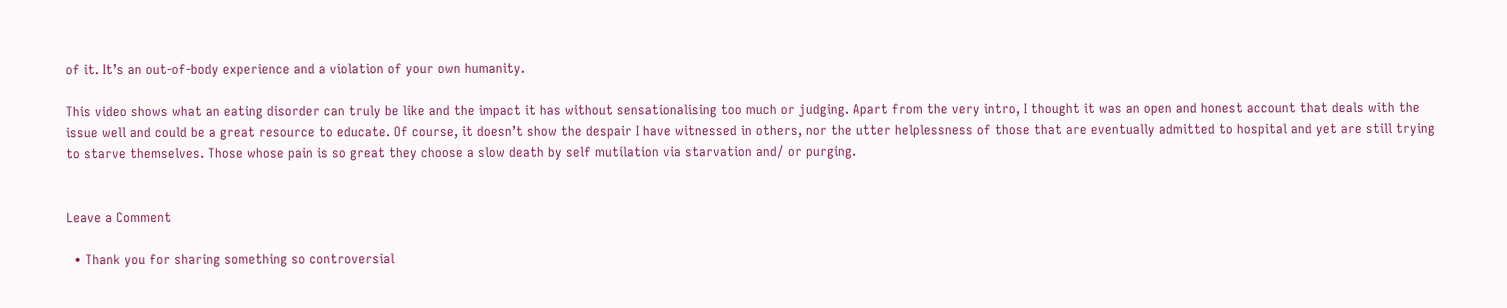of it. It’s an out-of-body experience and a violation of your own humanity.

This video shows what an eating disorder can truly be like and the impact it has without sensationalising too much or judging. Apart from the very intro, I thought it was an open and honest account that deals with the issue well and could be a great resource to educate. Of course, it doesn’t show the despair I have witnessed in others, nor the utter helplessness of those that are eventually admitted to hospital and yet are still trying to starve themselves. Those whose pain is so great they choose a slow death by self mutilation via starvation and/ or purging.


Leave a Comment

  • Thank you for sharing something so controversial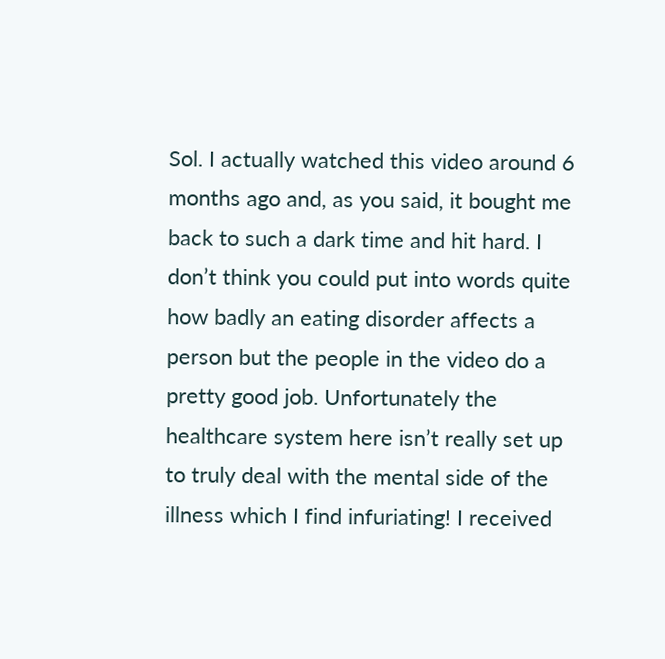Sol. I actually watched this video around 6 months ago and, as you said, it bought me back to such a dark time and hit hard. I don’t think you could put into words quite how badly an eating disorder affects a person but the people in the video do a pretty good job. Unfortunately the healthcare system here isn’t really set up to truly deal with the mental side of the illness which I find infuriating! I received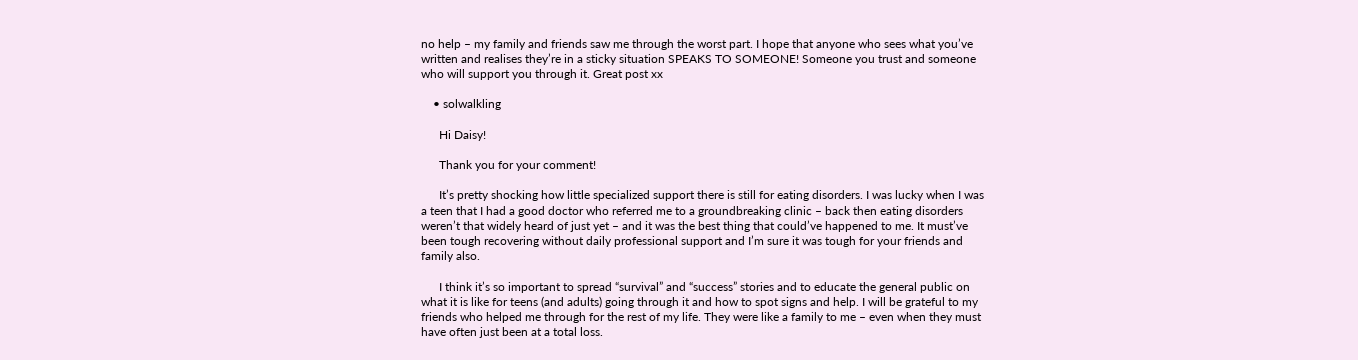no help – my family and friends saw me through the worst part. I hope that anyone who sees what you’ve written and realises they’re in a sticky situation SPEAKS TO SOMEONE! Someone you trust and someone who will support you through it. Great post xx

    • solwalkling

      Hi Daisy!

      Thank you for your comment!

      It’s pretty shocking how little specialized support there is still for eating disorders. I was lucky when I was a teen that I had a good doctor who referred me to a groundbreaking clinic – back then eating disorders weren’t that widely heard of just yet – and it was the best thing that could’ve happened to me. It must’ve been tough recovering without daily professional support and I’m sure it was tough for your friends and family also.

      I think it’s so important to spread “survival” and “success” stories and to educate the general public on what it is like for teens (and adults) going through it and how to spot signs and help. I will be grateful to my friends who helped me through for the rest of my life. They were like a family to me – even when they must have often just been at a total loss.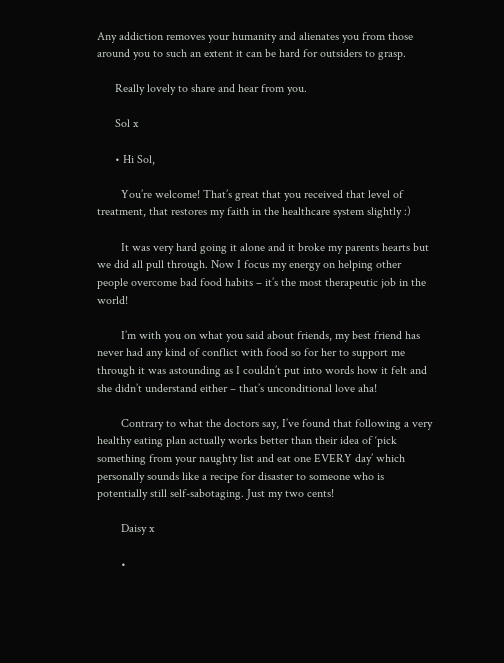Any addiction removes your humanity and alienates you from those around you to such an extent it can be hard for outsiders to grasp.

      Really lovely to share and hear from you.

      Sol x

      • Hi Sol,

        You’re welcome! That’s great that you received that level of treatment, that restores my faith in the healthcare system slightly :)

        It was very hard going it alone and it broke my parents hearts but we did all pull through. Now I focus my energy on helping other people overcome bad food habits – it’s the most therapeutic job in the world!

        I’m with you on what you said about friends, my best friend has never had any kind of conflict with food so for her to support me through it was astounding as I couldn’t put into words how it felt and she didn’t understand either – that’s unconditional love aha!

        Contrary to what the doctors say, I’ve found that following a very healthy eating plan actually works better than their idea of ‘pick something from your naughty list and eat one EVERY day’ which personally sounds like a recipe for disaster to someone who is potentially still self-sabotaging. Just my two cents!

        Daisy x

        •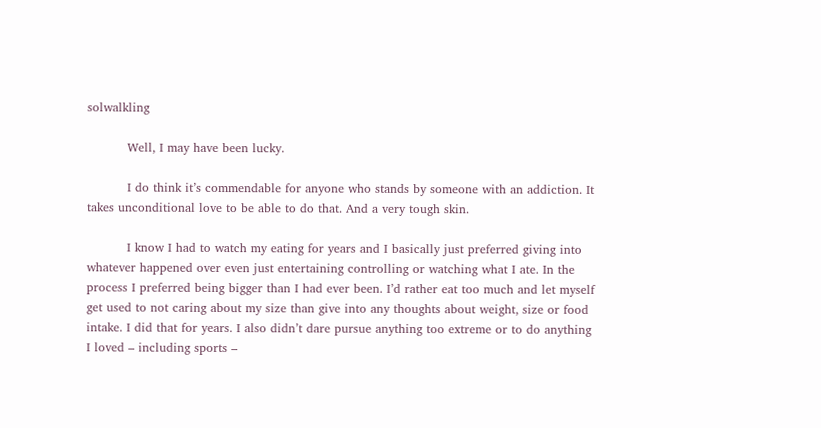solwalkling

          Well, I may have been lucky.

          I do think it’s commendable for anyone who stands by someone with an addiction. It takes unconditional love to be able to do that. And a very tough skin.

          I know I had to watch my eating for years and I basically just preferred giving into whatever happened over even just entertaining controlling or watching what I ate. In the process I preferred being bigger than I had ever been. I’d rather eat too much and let myself get used to not caring about my size than give into any thoughts about weight, size or food intake. I did that for years. I also didn’t dare pursue anything too extreme or to do anything I loved – including sports –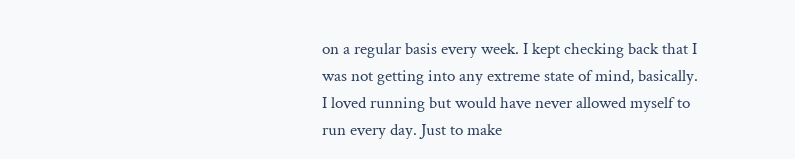on a regular basis every week. I kept checking back that I was not getting into any extreme state of mind, basically. I loved running but would have never allowed myself to run every day. Just to make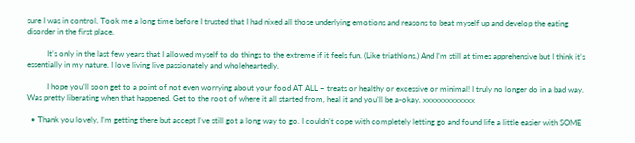sure I was in control. Took me a long time before I trusted that I had nixed all those underlying emotions and reasons to beat myself up and develop the eating disorder in the first place.

          It’s only in the last few years that I allowed myself to do things to the extreme if it feels fun. (Like triathlons.) And I’m still at times apprehensive but I think it’s essentially in my nature. I love living live passionately and wholeheartedly.

          I hope you’ll soon get to a point of not even worrying about your food AT ALL – treats or healthy or excessive or minimal! I truly no longer do in a bad way. Was pretty liberating when that happened. Get to the root of where it all started from, heal it and you’ll be a-okay. xxxxxxxxxxxxx

  • Thank you lovely, I’m getting there but accept I’ve still got a long way to go. I couldn’t cope with completely letting go and found life a little easier with SOME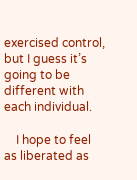exercised control, but I guess it’s going to be different with each individual.

    I hope to feel as liberated as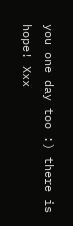you one day too :) there is hope! Xxx